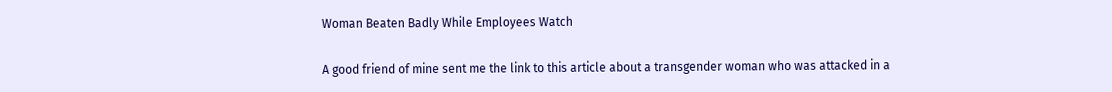Woman Beaten Badly While Employees Watch

A good friend of mine sent me the link to this article about a transgender woman who was attacked in a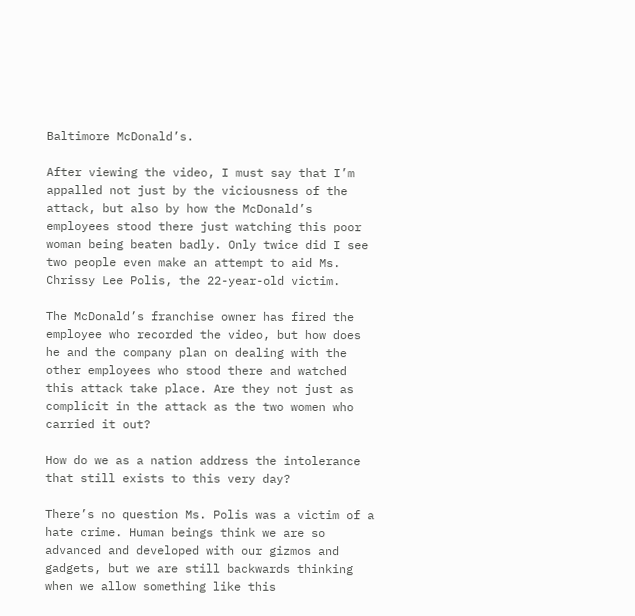Baltimore McDonald’s.

After viewing the video, I must say that I’m appalled not just by the viciousness of the attack, but also by how the McDonald’s employees stood there just watching this poor woman being beaten badly. Only twice did I see two people even make an attempt to aid Ms. Chrissy Lee Polis, the 22-year-old victim.

The McDonald’s franchise owner has fired the employee who recorded the video, but how does he and the company plan on dealing with the other employees who stood there and watched this attack take place. Are they not just as complicit in the attack as the two women who carried it out?

How do we as a nation address the intolerance that still exists to this very day?

There’s no question Ms. Polis was a victim of a hate crime. Human beings think we are so advanced and developed with our gizmos and gadgets, but we are still backwards thinking when we allow something like this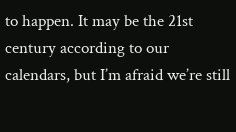to happen. It may be the 21st century according to our calendars, but I’m afraid we’re still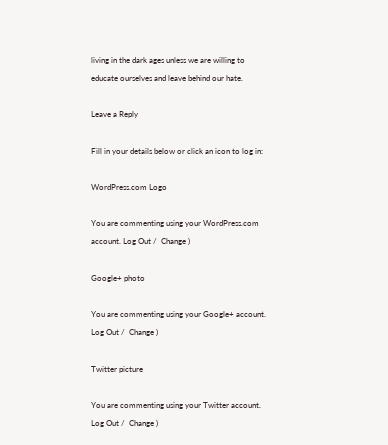living in the dark ages unless we are willing to educate ourselves and leave behind our hate.

Leave a Reply

Fill in your details below or click an icon to log in:

WordPress.com Logo

You are commenting using your WordPress.com account. Log Out /  Change )

Google+ photo

You are commenting using your Google+ account. Log Out /  Change )

Twitter picture

You are commenting using your Twitter account. Log Out /  Change )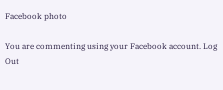Facebook photo

You are commenting using your Facebook account. Log Out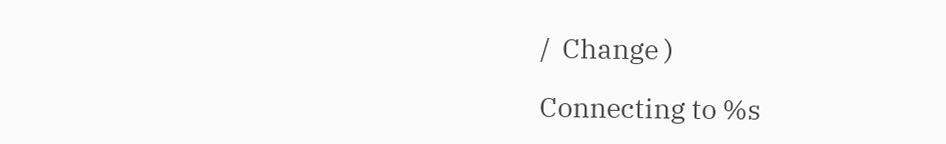/  Change )

Connecting to %s